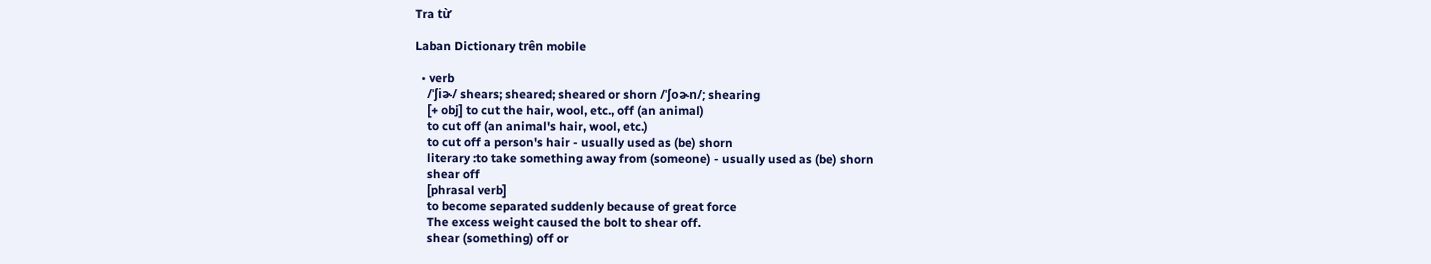Tra từ

Laban Dictionary trên mobile

  • verb
    /ˈʃiɚ/ shears; sheared; sheared or shorn /ˈʃoɚn/; shearing
    [+ obj] to cut the hair, wool, etc., off (an animal)
    to cut off (an animal's hair, wool, etc.)
    to cut off a person's hair - usually used as (be) shorn
    literary :to take something away from (someone) - usually used as (be) shorn
    shear off
    [phrasal verb]
    to become separated suddenly because of great force
    The excess weight caused the bolt to shear off.
    shear (something) off or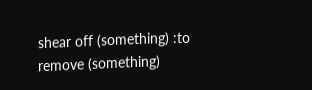shear off (something) :to remove (something)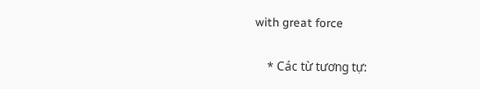with great force

    * Các từ tương tự: